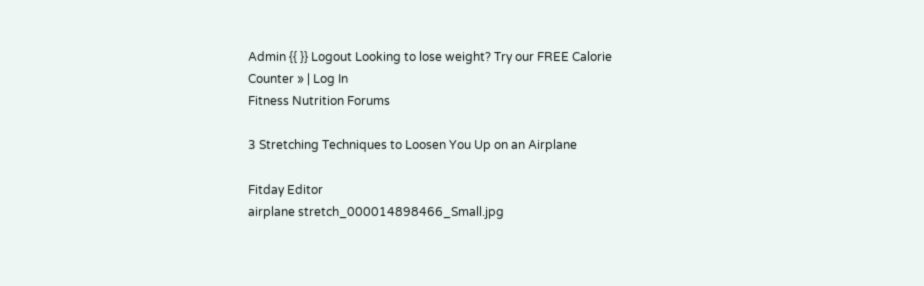Admin {{ }} Logout Looking to lose weight? Try our FREE Calorie Counter » | Log In
Fitness Nutrition Forums

3 Stretching Techniques to Loosen You Up on an Airplane

Fitday Editor
airplane stretch_000014898466_Small.jpg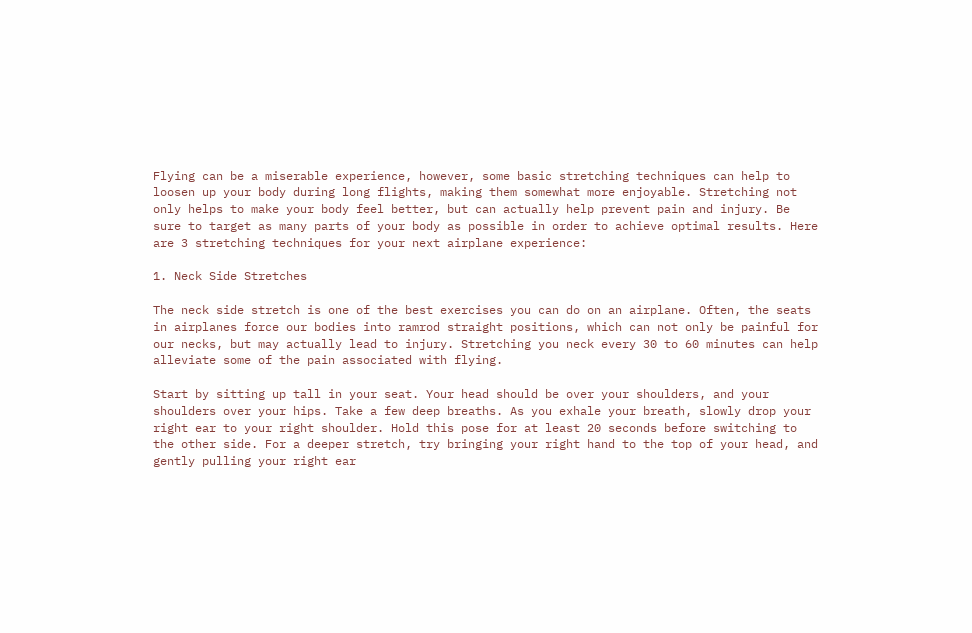Flying can be a miserable experience, however, some basic stretching techniques can help to loosen up your body during long flights, making them somewhat more enjoyable. Stretching not only helps to make your body feel better, but can actually help prevent pain and injury. Be sure to target as many parts of your body as possible in order to achieve optimal results. Here are 3 stretching techniques for your next airplane experience:

1. Neck Side Stretches

The neck side stretch is one of the best exercises you can do on an airplane. Often, the seats in airplanes force our bodies into ramrod straight positions, which can not only be painful for our necks, but may actually lead to injury. Stretching you neck every 30 to 60 minutes can help alleviate some of the pain associated with flying.

Start by sitting up tall in your seat. Your head should be over your shoulders, and your shoulders over your hips. Take a few deep breaths. As you exhale your breath, slowly drop your right ear to your right shoulder. Hold this pose for at least 20 seconds before switching to the other side. For a deeper stretch, try bringing your right hand to the top of your head, and gently pulling your right ear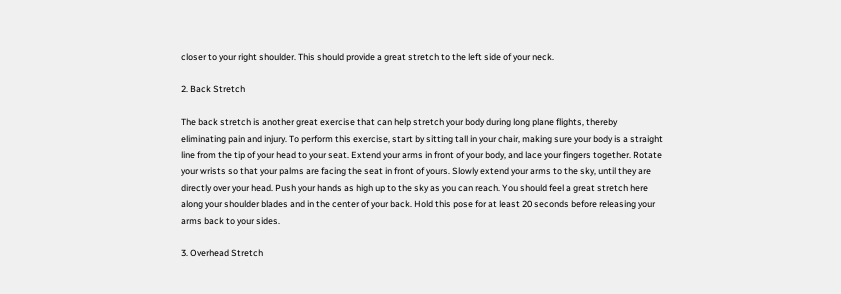closer to your right shoulder. This should provide a great stretch to the left side of your neck.

2. Back Stretch

The back stretch is another great exercise that can help stretch your body during long plane flights, thereby eliminating pain and injury. To perform this exercise, start by sitting tall in your chair, making sure your body is a straight line from the tip of your head to your seat. Extend your arms in front of your body, and lace your fingers together. Rotate your wrists so that your palms are facing the seat in front of yours. Slowly extend your arms to the sky, until they are directly over your head. Push your hands as high up to the sky as you can reach. You should feel a great stretch here along your shoulder blades and in the center of your back. Hold this pose for at least 20 seconds before releasing your arms back to your sides.

3. Overhead Stretch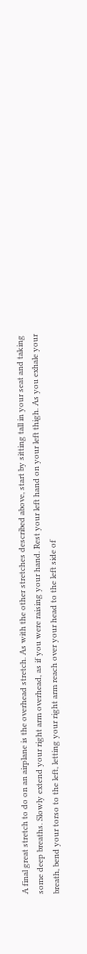A final great stretch to do on an airplane is the overhead stretch. As with the other stretches described above, start by sitting tall in your seat and taking some deep breaths. Slowly extend your right arm overhead, as if you were raising your hand. Rest your left hand on your left thigh. As you exhale your breath, bend your torso to the left, letting your right arm reach over your head to the left side of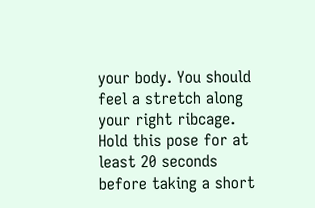your body. You should feel a stretch along your right ribcage. Hold this pose for at least 20 seconds before taking a short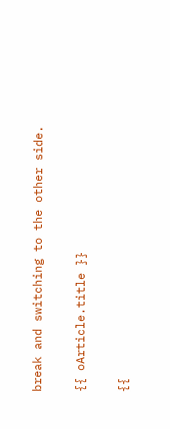break and switching to the other side.

{{ oArticle.title }}

{{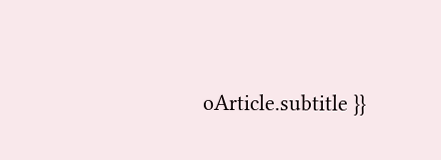oArticle.subtitle }}